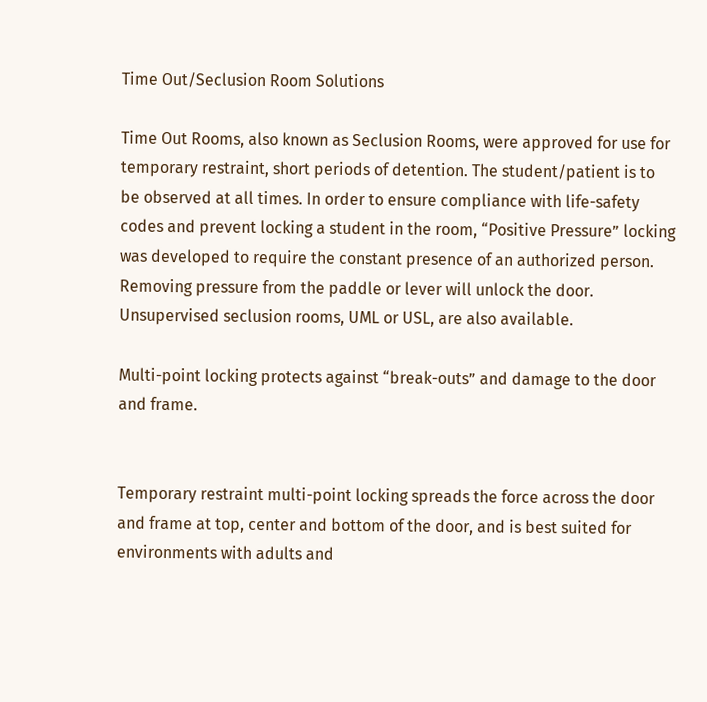Time Out/Seclusion Room Solutions

Time Out Rooms, also known as Seclusion Rooms, were approved for use for temporary restraint, short periods of detention. The student/patient is to be observed at all times. In order to ensure compliance with life-safety codes and prevent locking a student in the room, “Positive Pressure” locking was developed to require the constant presence of an authorized person. Removing pressure from the paddle or lever will unlock the door. Unsupervised seclusion rooms, UML or USL, are also available.

Multi-point locking protects against “break-outs” and damage to the door and frame.


Temporary restraint multi-point locking spreads the force across the door and frame at top, center and bottom of the door, and is best suited for environments with adults and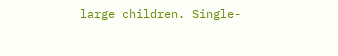large children. Single-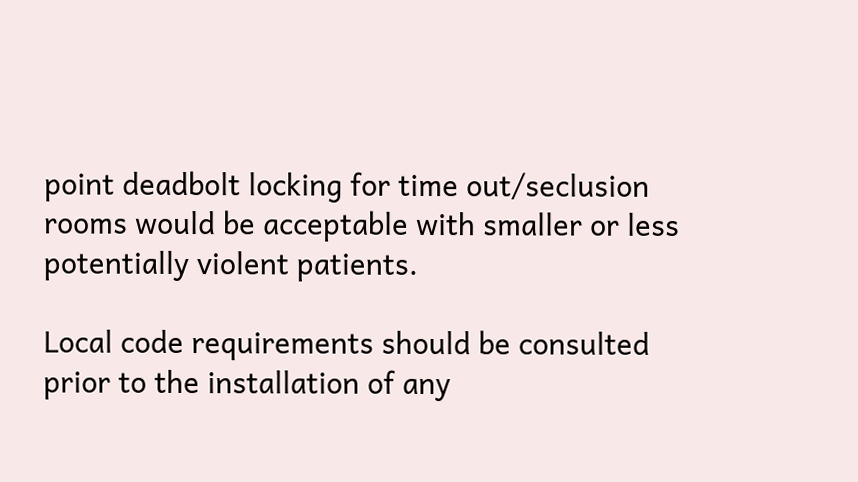point deadbolt locking for time out/seclusion rooms would be acceptable with smaller or less potentially violent patients.

Local code requirements should be consulted prior to the installation of any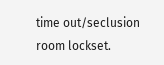time out/seclusion room lockset.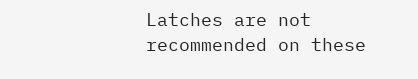Latches are not recommended on these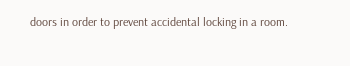doors in order to prevent accidental locking in a room.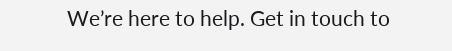We’re here to help. Get in touch to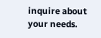inquire about your needs.